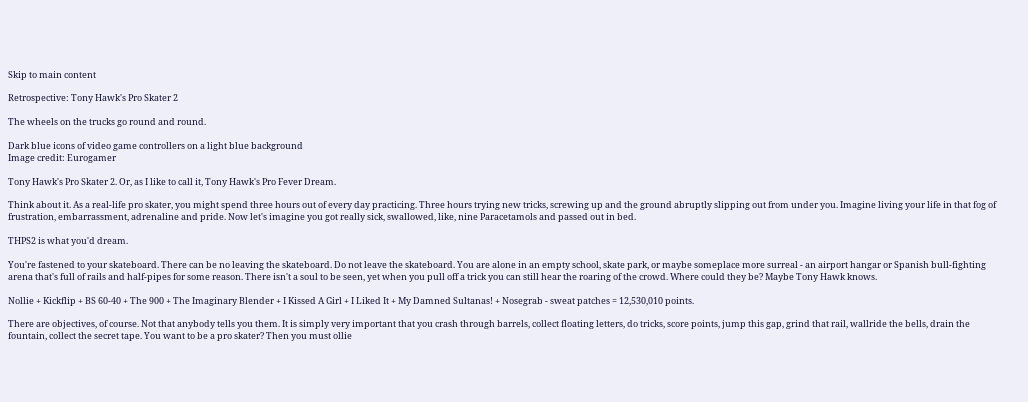Skip to main content

Retrospective: Tony Hawk's Pro Skater 2

The wheels on the trucks go round and round.

Dark blue icons of video game controllers on a light blue background
Image credit: Eurogamer

Tony Hawk's Pro Skater 2. Or, as I like to call it, Tony Hawk's Pro Fever Dream.

Think about it. As a real-life pro skater, you might spend three hours out of every day practicing. Three hours trying new tricks, screwing up and the ground abruptly slipping out from under you. Imagine living your life in that fog of frustration, embarrassment, adrenaline and pride. Now let's imagine you got really sick, swallowed, like, nine Paracetamols and passed out in bed.

THPS2 is what you'd dream.

You're fastened to your skateboard. There can be no leaving the skateboard. Do not leave the skateboard. You are alone in an empty school, skate park, or maybe someplace more surreal - an airport hangar or Spanish bull-fighting arena that's full of rails and half-pipes for some reason. There isn't a soul to be seen, yet when you pull off a trick you can still hear the roaring of the crowd. Where could they be? Maybe Tony Hawk knows.

Nollie + Kickflip + BS 60-40 + The 900 + The Imaginary Blender + I Kissed A Girl + I Liked It + My Damned Sultanas! + Nosegrab - sweat patches = 12,530,010 points.

There are objectives, of course. Not that anybody tells you them. It is simply very important that you crash through barrels, collect floating letters, do tricks, score points, jump this gap, grind that rail, wallride the bells, drain the fountain, collect the secret tape. You want to be a pro skater? Then you must ollie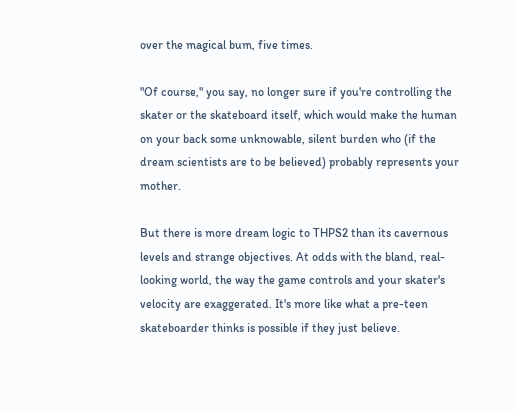over the magical bum, five times.

"Of course," you say, no longer sure if you're controlling the skater or the skateboard itself, which would make the human on your back some unknowable, silent burden who (if the dream scientists are to be believed) probably represents your mother.

But there is more dream logic to THPS2 than its cavernous levels and strange objectives. At odds with the bland, real-looking world, the way the game controls and your skater's velocity are exaggerated. It's more like what a pre-teen skateboarder thinks is possible if they just believe.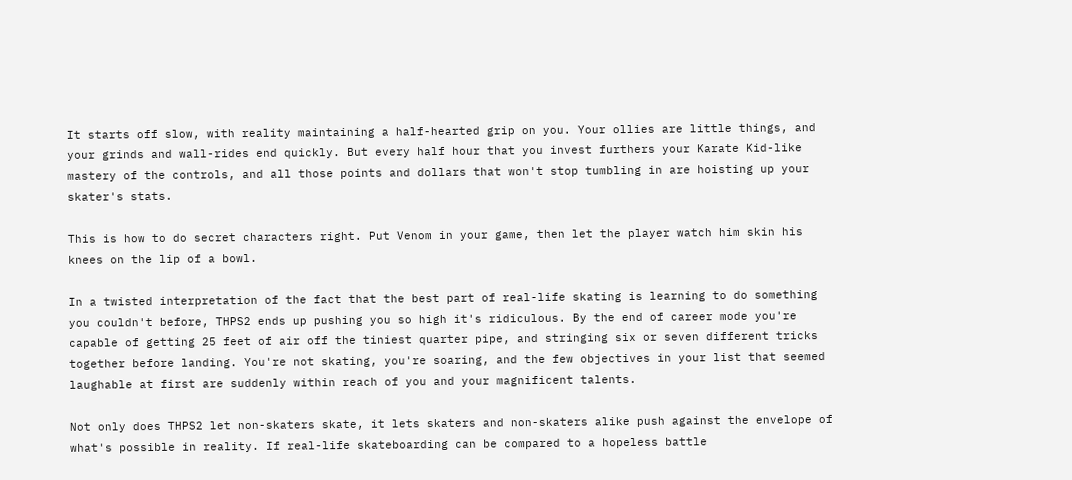It starts off slow, with reality maintaining a half-hearted grip on you. Your ollies are little things, and your grinds and wall-rides end quickly. But every half hour that you invest furthers your Karate Kid-like mastery of the controls, and all those points and dollars that won't stop tumbling in are hoisting up your skater's stats.

This is how to do secret characters right. Put Venom in your game, then let the player watch him skin his knees on the lip of a bowl.

In a twisted interpretation of the fact that the best part of real-life skating is learning to do something you couldn't before, THPS2 ends up pushing you so high it's ridiculous. By the end of career mode you're capable of getting 25 feet of air off the tiniest quarter pipe, and stringing six or seven different tricks together before landing. You're not skating, you're soaring, and the few objectives in your list that seemed laughable at first are suddenly within reach of you and your magnificent talents.

Not only does THPS2 let non-skaters skate, it lets skaters and non-skaters alike push against the envelope of what's possible in reality. If real-life skateboarding can be compared to a hopeless battle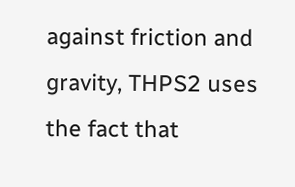against friction and gravity, THPS2 uses the fact that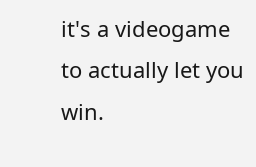it's a videogame to actually let you win.